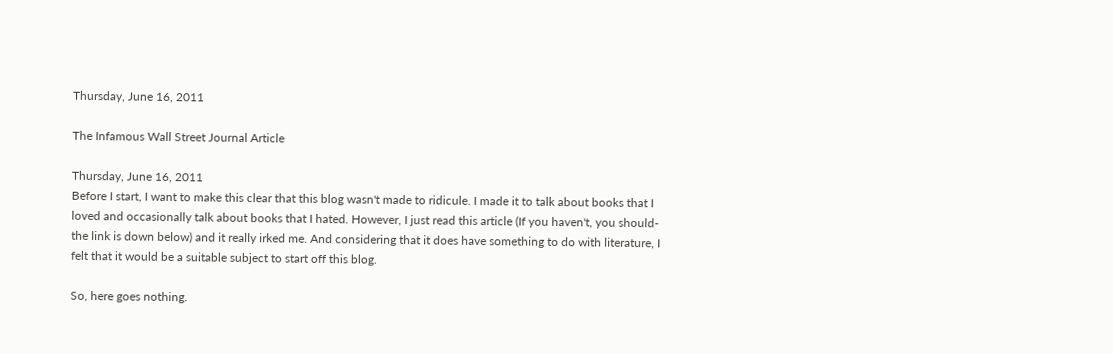Thursday, June 16, 2011

The Infamous Wall Street Journal Article

Thursday, June 16, 2011
Before I start, I want to make this clear that this blog wasn't made to ridicule. I made it to talk about books that I loved and occasionally talk about books that I hated. However, I just read this article (If you haven't, you should- the link is down below) and it really irked me. And considering that it does have something to do with literature, I felt that it would be a suitable subject to start off this blog.

So, here goes nothing.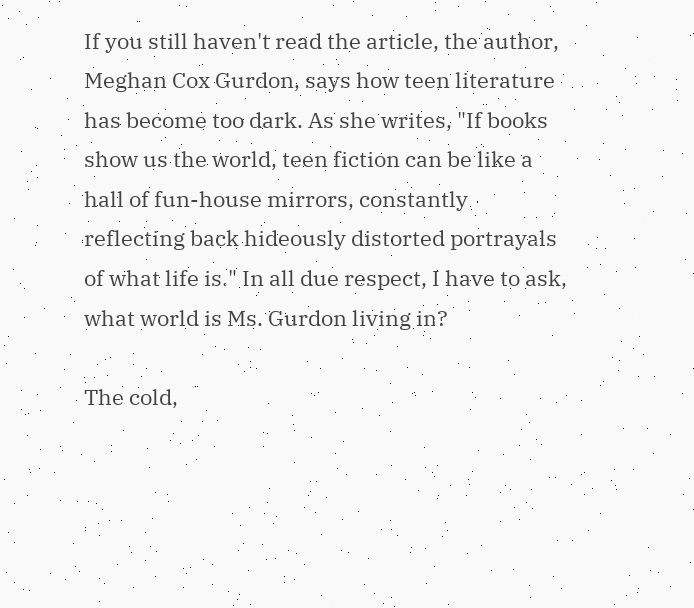If you still haven't read the article, the author, Meghan Cox Gurdon, says how teen literature has become too dark. As she writes, "If books show us the world, teen fiction can be like a hall of fun-house mirrors, constantly reflecting back hideously distorted portrayals of what life is." In all due respect, I have to ask, what world is Ms. Gurdon living in?

The cold,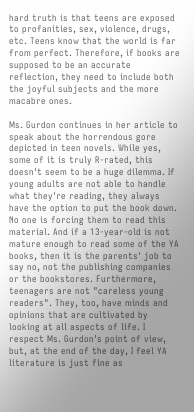hard truth is that teens are exposed to profanities, sex, violence, drugs, etc. Teens know that the world is far from perfect. Therefore, if books are supposed to be an accurate reflection, they need to include both the joyful subjects and the more macabre ones.

Ms. Gurdon continues in her article to speak about the horrendous gore depicted in teen novels. While yes, some of it is truly R-rated, this doesn't seem to be a huge dilemma. If young adults are not able to handle what they're reading, they always have the option to put the book down. No one is forcing them to read this material. And if a 13-year-old is not mature enough to read some of the YA books, then it is the parents' job to say no, not the publishing companies or the bookstores. Furthermore, teenagers are not "careless young readers". They, too, have minds and opinions that are cultivated by looking at all aspects of life. I respect Ms. Gurdon's point of view, but, at the end of the day, I feel YA literature is just fine as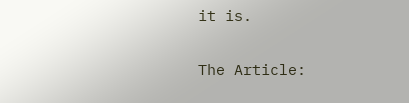it is.

The Article: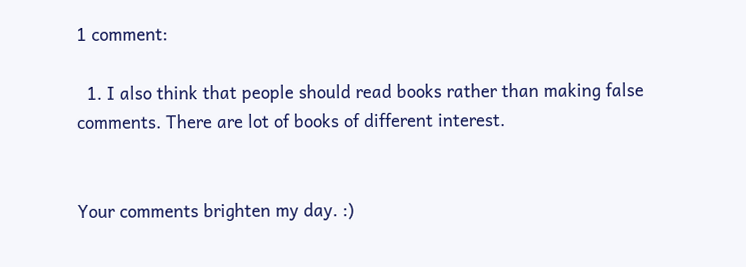1 comment:

  1. I also think that people should read books rather than making false comments. There are lot of books of different interest.


Your comments brighten my day. :)